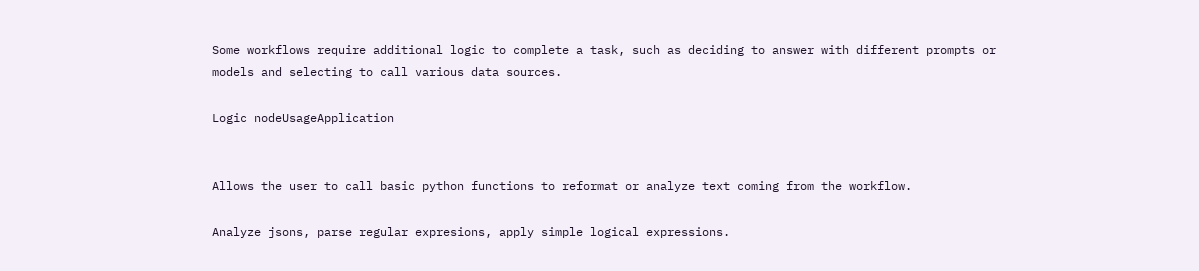Some workflows require additional logic to complete a task, such as deciding to answer with different prompts or models and selecting to call various data sources.

Logic nodeUsageApplication


Allows the user to call basic python functions to reformat or analyze text coming from the workflow.

Analyze jsons, parse regular expresions, apply simple logical expressions.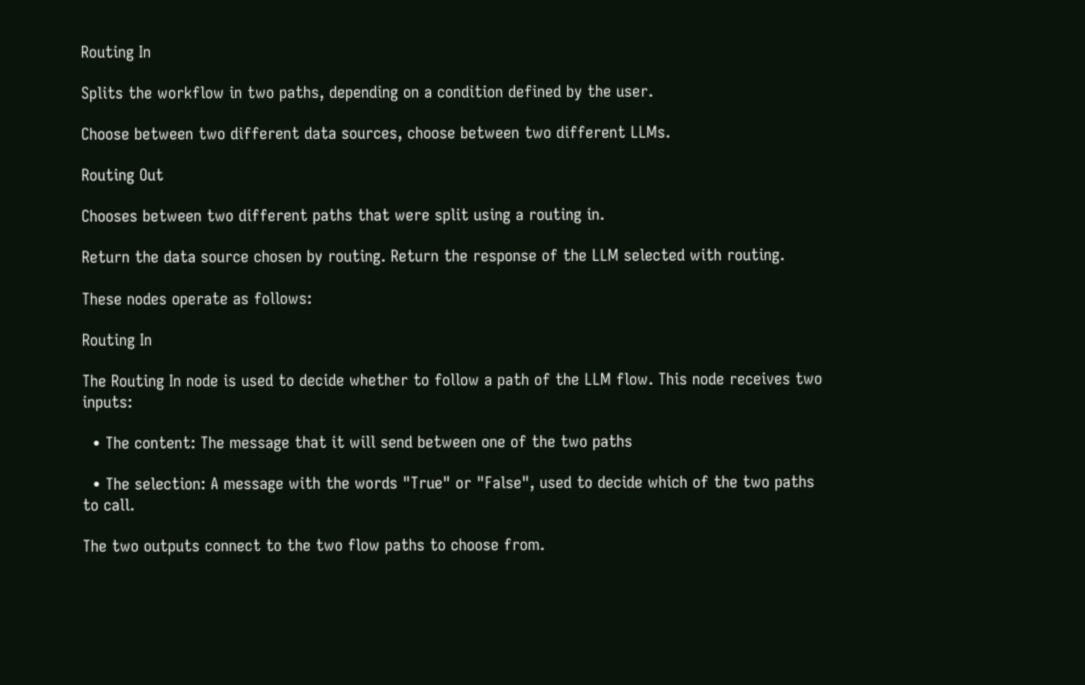Routing In

Splits the workflow in two paths, depending on a condition defined by the user.

Choose between two different data sources, choose between two different LLMs.

Routing Out

Chooses between two different paths that were split using a routing in.

Return the data source chosen by routing. Return the response of the LLM selected with routing.

These nodes operate as follows:

Routing In

The Routing In node is used to decide whether to follow a path of the LLM flow. This node receives two inputs:

  • The content: The message that it will send between one of the two paths

  • The selection: A message with the words "True" or "False", used to decide which of the two paths to call.

The two outputs connect to the two flow paths to choose from.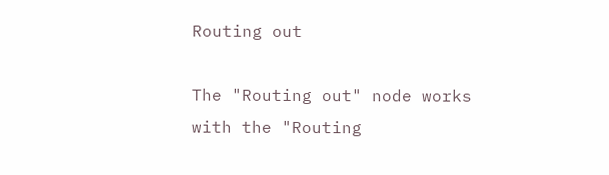Routing out

The "Routing out" node works with the "Routing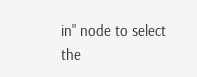in" node to select the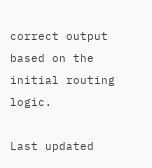correct output based on the initial routing logic.

Last updated